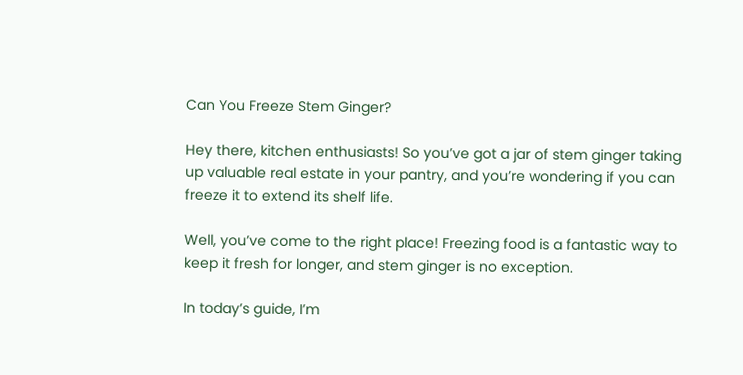Can You Freeze Stem Ginger?

Hey there, kitchen enthusiasts! So you’ve got a jar of stem ginger taking up valuable real estate in your pantry, and you’re wondering if you can freeze it to extend its shelf life.

Well, you’ve come to the right place! Freezing food is a fantastic way to keep it fresh for longer, and stem ginger is no exception.

In today’s guide, I’m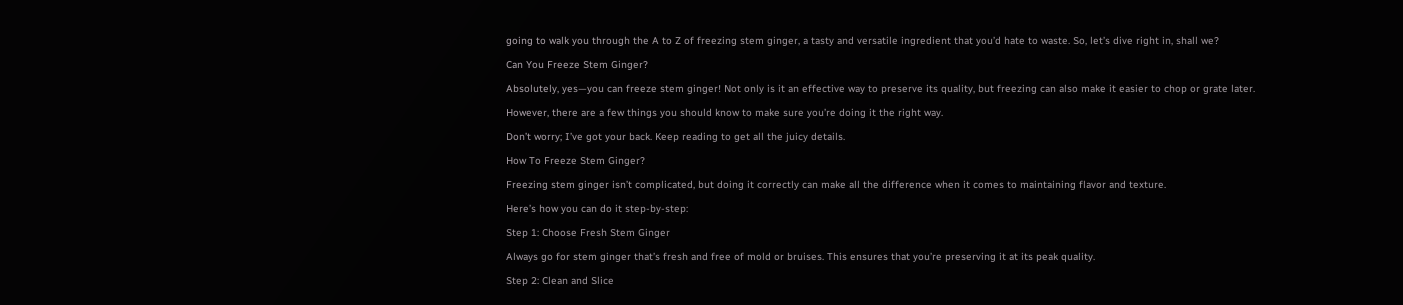going to walk you through the A to Z of freezing stem ginger, a tasty and versatile ingredient that you’d hate to waste. So, let’s dive right in, shall we?

Can You Freeze Stem Ginger?

Absolutely, yes—you can freeze stem ginger! Not only is it an effective way to preserve its quality, but freezing can also make it easier to chop or grate later.

However, there are a few things you should know to make sure you’re doing it the right way.

Don’t worry; I’ve got your back. Keep reading to get all the juicy details.

How To Freeze Stem Ginger?

Freezing stem ginger isn’t complicated, but doing it correctly can make all the difference when it comes to maintaining flavor and texture.

Here’s how you can do it step-by-step:

Step 1: Choose Fresh Stem Ginger

Always go for stem ginger that’s fresh and free of mold or bruises. This ensures that you’re preserving it at its peak quality.

Step 2: Clean and Slice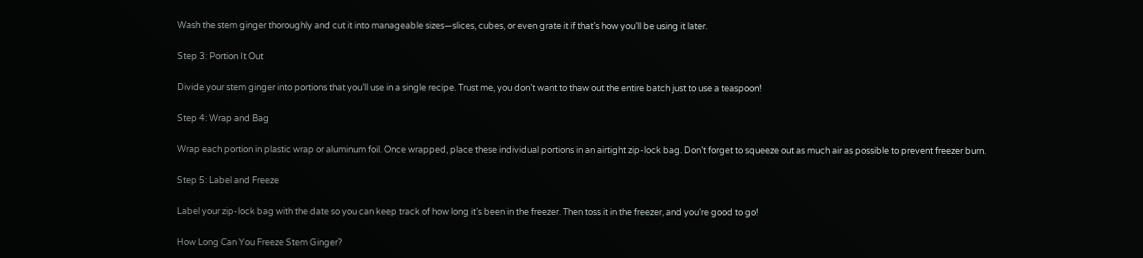Wash the stem ginger thoroughly and cut it into manageable sizes—slices, cubes, or even grate it if that’s how you’ll be using it later.

Step 3: Portion It Out

Divide your stem ginger into portions that you’ll use in a single recipe. Trust me, you don’t want to thaw out the entire batch just to use a teaspoon!

Step 4: Wrap and Bag

Wrap each portion in plastic wrap or aluminum foil. Once wrapped, place these individual portions in an airtight zip-lock bag. Don’t forget to squeeze out as much air as possible to prevent freezer burn.

Step 5: Label and Freeze

Label your zip-lock bag with the date so you can keep track of how long it’s been in the freezer. Then toss it in the freezer, and you’re good to go!

How Long Can You Freeze Stem Ginger?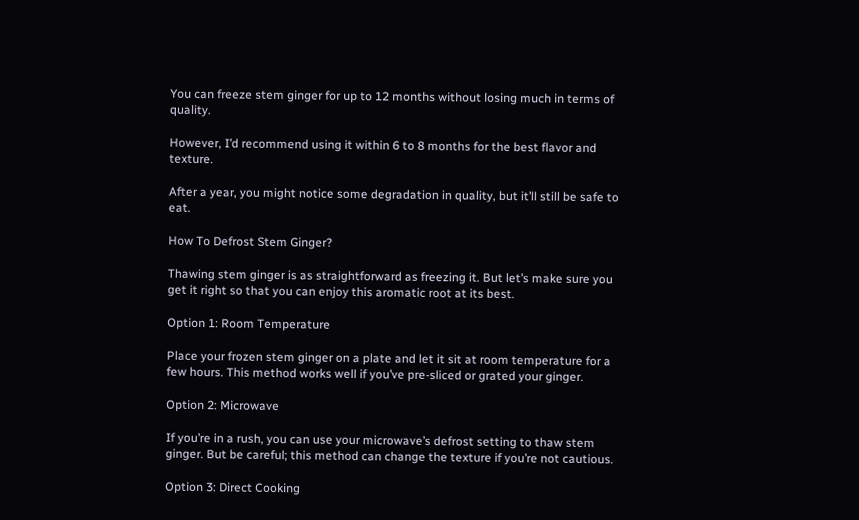You can freeze stem ginger for up to 12 months without losing much in terms of quality.

However, I’d recommend using it within 6 to 8 months for the best flavor and texture.

After a year, you might notice some degradation in quality, but it’ll still be safe to eat.

How To Defrost Stem Ginger?

Thawing stem ginger is as straightforward as freezing it. But let’s make sure you get it right so that you can enjoy this aromatic root at its best.

Option 1: Room Temperature

Place your frozen stem ginger on a plate and let it sit at room temperature for a few hours. This method works well if you’ve pre-sliced or grated your ginger.

Option 2: Microwave

If you’re in a rush, you can use your microwave’s defrost setting to thaw stem ginger. But be careful; this method can change the texture if you’re not cautious.

Option 3: Direct Cooking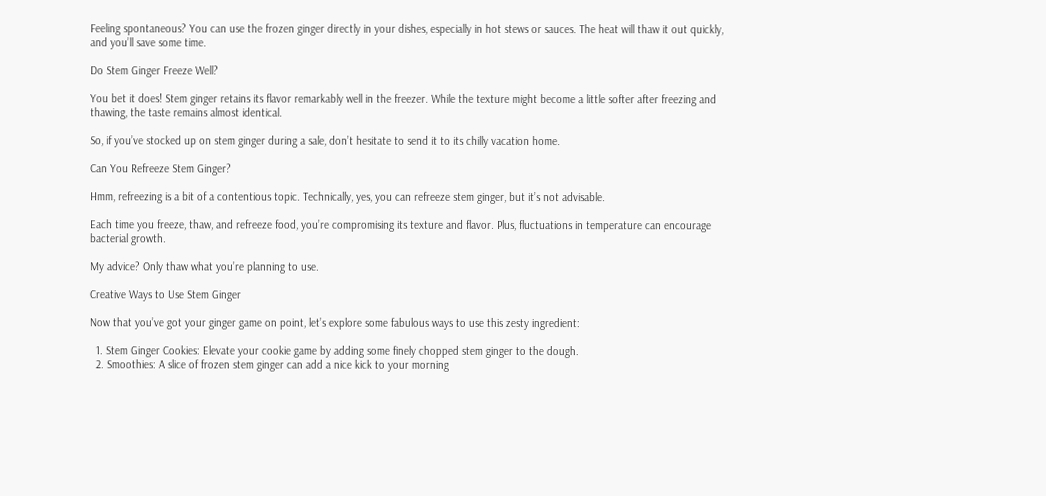Feeling spontaneous? You can use the frozen ginger directly in your dishes, especially in hot stews or sauces. The heat will thaw it out quickly, and you’ll save some time.

Do Stem Ginger Freeze Well?

You bet it does! Stem ginger retains its flavor remarkably well in the freezer. While the texture might become a little softer after freezing and thawing, the taste remains almost identical.

So, if you’ve stocked up on stem ginger during a sale, don’t hesitate to send it to its chilly vacation home.

Can You Refreeze Stem Ginger?

Hmm, refreezing is a bit of a contentious topic. Technically, yes, you can refreeze stem ginger, but it’s not advisable.

Each time you freeze, thaw, and refreeze food, you’re compromising its texture and flavor. Plus, fluctuations in temperature can encourage bacterial growth.

My advice? Only thaw what you’re planning to use.

Creative Ways to Use Stem Ginger

Now that you’ve got your ginger game on point, let’s explore some fabulous ways to use this zesty ingredient:

  1. Stem Ginger Cookies: Elevate your cookie game by adding some finely chopped stem ginger to the dough.
  2. Smoothies: A slice of frozen stem ginger can add a nice kick to your morning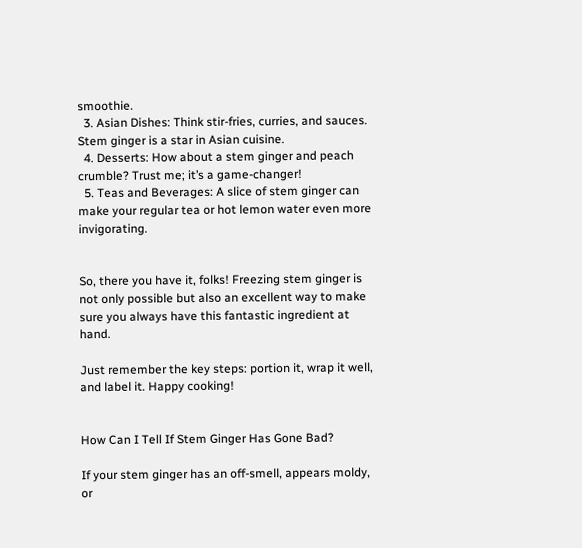smoothie.
  3. Asian Dishes: Think stir-fries, curries, and sauces. Stem ginger is a star in Asian cuisine.
  4. Desserts: How about a stem ginger and peach crumble? Trust me; it’s a game-changer!
  5. Teas and Beverages: A slice of stem ginger can make your regular tea or hot lemon water even more invigorating.


So, there you have it, folks! Freezing stem ginger is not only possible but also an excellent way to make sure you always have this fantastic ingredient at hand.

Just remember the key steps: portion it, wrap it well, and label it. Happy cooking!


How Can I Tell If Stem Ginger Has Gone Bad?

If your stem ginger has an off-smell, appears moldy, or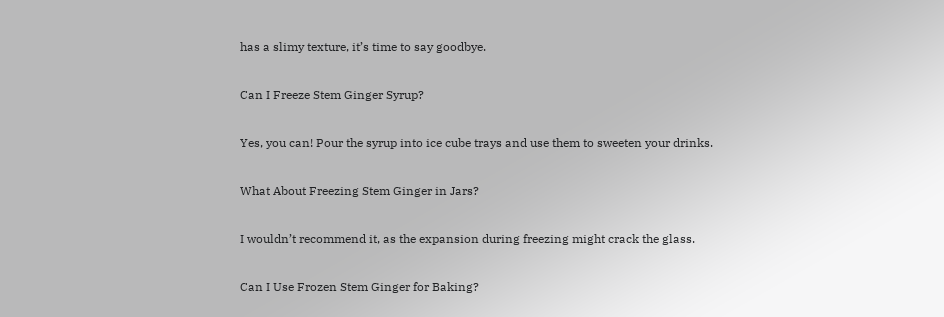has a slimy texture, it’s time to say goodbye.

Can I Freeze Stem Ginger Syrup?

Yes, you can! Pour the syrup into ice cube trays and use them to sweeten your drinks.

What About Freezing Stem Ginger in Jars?

I wouldn’t recommend it, as the expansion during freezing might crack the glass.

Can I Use Frozen Stem Ginger for Baking?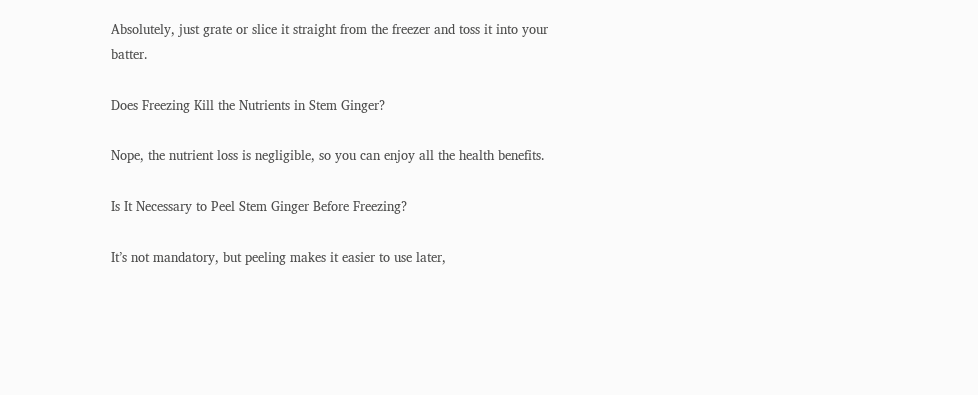Absolutely, just grate or slice it straight from the freezer and toss it into your batter.

Does Freezing Kill the Nutrients in Stem Ginger?

Nope, the nutrient loss is negligible, so you can enjoy all the health benefits.

Is It Necessary to Peel Stem Ginger Before Freezing?

It’s not mandatory, but peeling makes it easier to use later,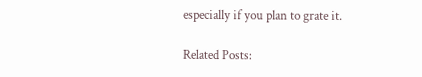especially if you plan to grate it.

Related Posts: